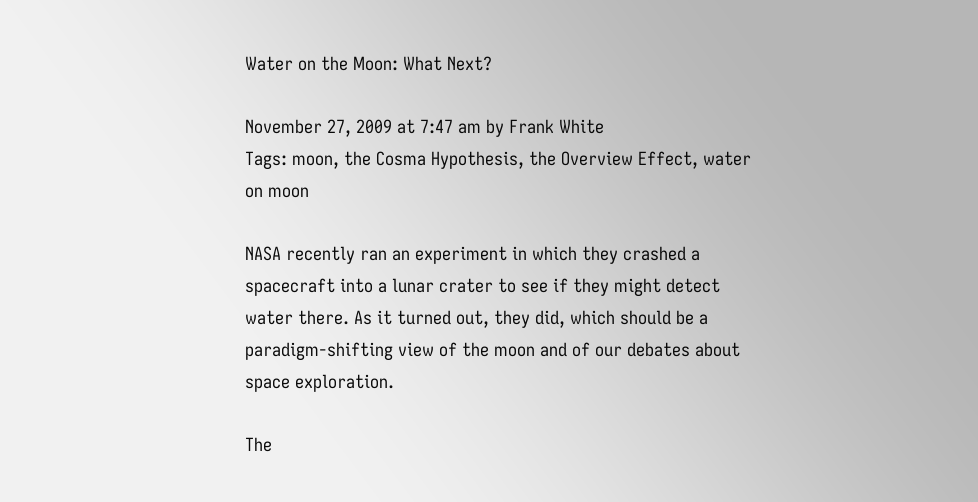Water on the Moon: What Next?

November 27, 2009 at 7:47 am by Frank White
Tags: moon, the Cosma Hypothesis, the Overview Effect, water on moon

NASA recently ran an experiment in which they crashed a spacecraft into a lunar crater to see if they might detect water there. As it turned out, they did, which should be a paradigm-shifting view of the moon and of our debates about space exploration.

The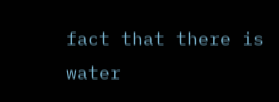fact that there is water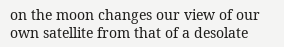on the moon changes our view of our own satellite from that of a desolate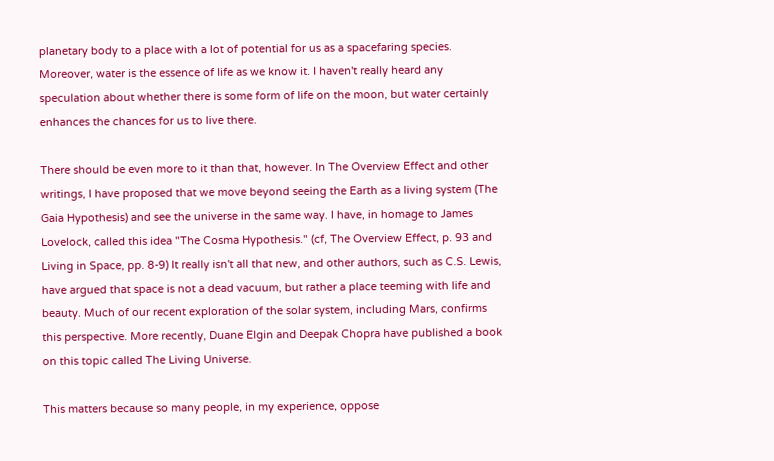planetary body to a place with a lot of potential for us as a spacefaring species. Moreover, water is the essence of life as we know it. I haven't really heard any speculation about whether there is some form of life on the moon, but water certainly enhances the chances for us to live there.

There should be even more to it than that, however. In The Overview Effect and other writings, I have proposed that we move beyond seeing the Earth as a living system (The Gaia Hypothesis) and see the universe in the same way. I have, in homage to James Lovelock, called this idea "The Cosma Hypothesis." (cf, The Overview Effect, p. 93 and Living in Space, pp. 8-9) It really isn't all that new, and other authors, such as C.S. Lewis, have argued that space is not a dead vacuum, but rather a place teeming with life and beauty. Much of our recent exploration of the solar system, including Mars, confirms this perspective. More recently, Duane Elgin and Deepak Chopra have published a book on this topic called The Living Universe.

This matters because so many people, in my experience, oppose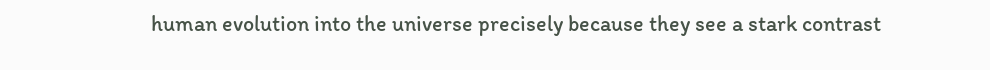human evolution into the universe precisely because they see a stark contrast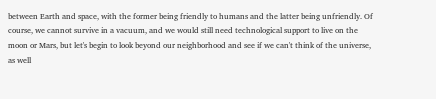between Earth and space, with the former being friendly to humans and the latter being unfriendly. Of course, we cannot survive in a vacuum, and we would still need technological support to live on the moon or Mars, but let's begin to look beyond our neighborhood and see if we can't think of the universe, as well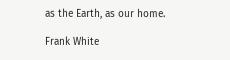as the Earth, as our home.

Frank White